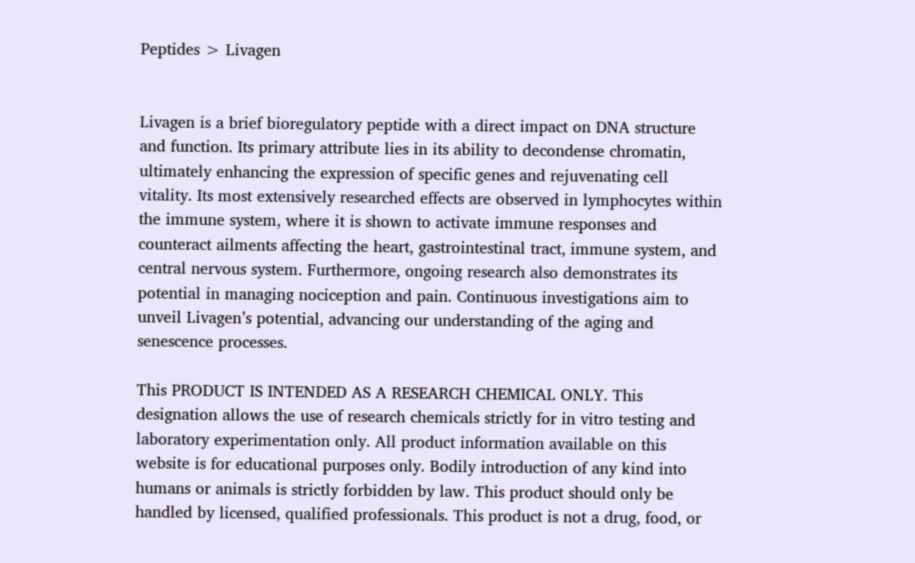Peptides > Livagen


Livagen is a brief bioregulatory peptide with a direct impact on DNA structure and function. Its primary attribute lies in its ability to decondense chromatin, ultimately enhancing the expression of specific genes and rejuvenating cell vitality. Its most extensively researched effects are observed in lymphocytes within the immune system, where it is shown to activate immune responses and counteract ailments affecting the heart, gastrointestinal tract, immune system, and central nervous system. Furthermore, ongoing research also demonstrates its potential in managing nociception and pain. Continuous investigations aim to unveil Livagen’s potential, advancing our understanding of the aging and senescence processes.

This PRODUCT IS INTENDED AS A RESEARCH CHEMICAL ONLY. This designation allows the use of research chemicals strictly for in vitro testing and laboratory experimentation only. All product information available on this website is for educational purposes only. Bodily introduction of any kind into humans or animals is strictly forbidden by law. This product should only be handled by licensed, qualified professionals. This product is not a drug, food, or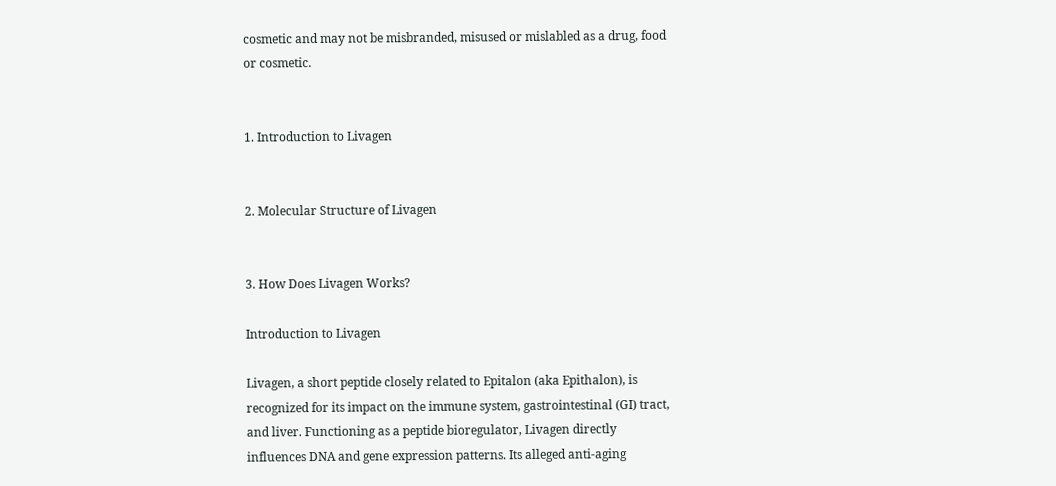cosmetic and may not be misbranded, misused or mislabled as a drug, food or cosmetic.


1. Introduction to Livagen


2. Molecular Structure of Livagen


3. How Does Livagen Works?

Introduction to Livagen

Livagen, a short peptide closely related to Epitalon (aka Epithalon), is recognized for its impact on the immune system, gastrointestinal (GI) tract, and liver. Functioning as a peptide bioregulator, Livagen directly influences DNA and gene expression patterns. Its alleged anti-aging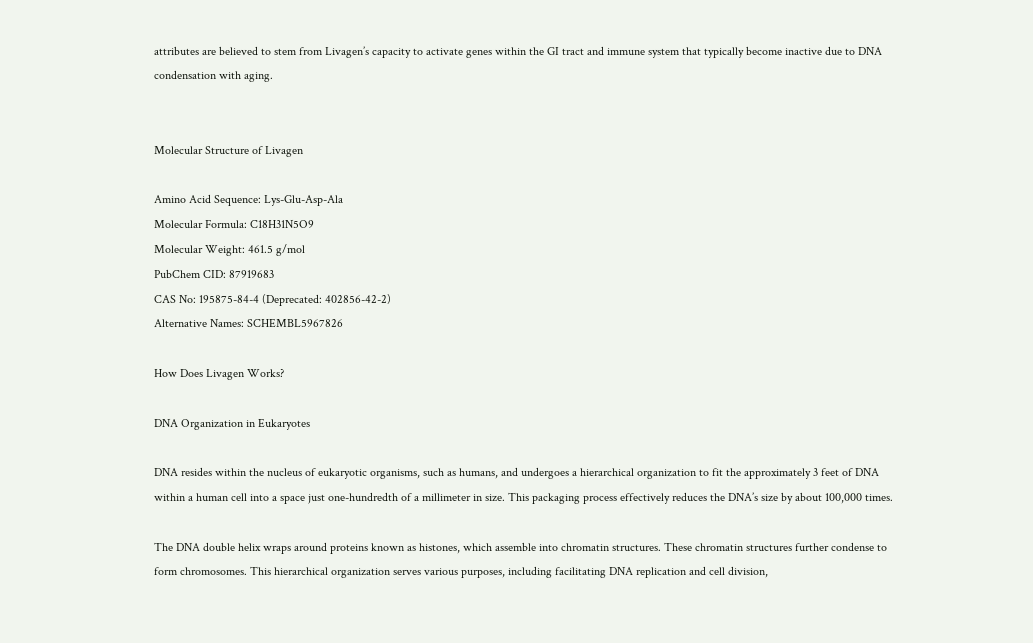attributes are believed to stem from Livagen’s capacity to activate genes within the GI tract and immune system that typically become inactive due to DNA condensation with aging.


Molecular Structure of Livagen

Amino Acid Sequence: Lys-Glu-Asp-Ala
Molecular Formula: C18H31N5O9
Molecular Weight: 461.5 g/mol
PubChem CID: 87919683
CAS No: 195875-84-4 (Deprecated: 402856-42-2)
Alternative Names: SCHEMBL5967826

How Does Livagen Works?

DNA Organization in Eukaryotes

DNA resides within the nucleus of eukaryotic organisms, such as humans, and undergoes a hierarchical organization to fit the approximately 3 feet of DNA within a human cell into a space just one-hundredth of a millimeter in size. This packaging process effectively reduces the DNA’s size by about 100,000 times.

The DNA double helix wraps around proteins known as histones, which assemble into chromatin structures. These chromatin structures further condense to form chromosomes. This hierarchical organization serves various purposes, including facilitating DNA replication and cell division,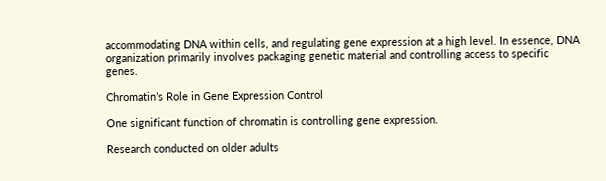accommodating DNA within cells, and regulating gene expression at a high level. In essence, DNA organization primarily involves packaging genetic material and controlling access to specific genes.

Chromatin’s Role in Gene Expression Control

One significant function of chromatin is controlling gene expression.

Research conducted on older adults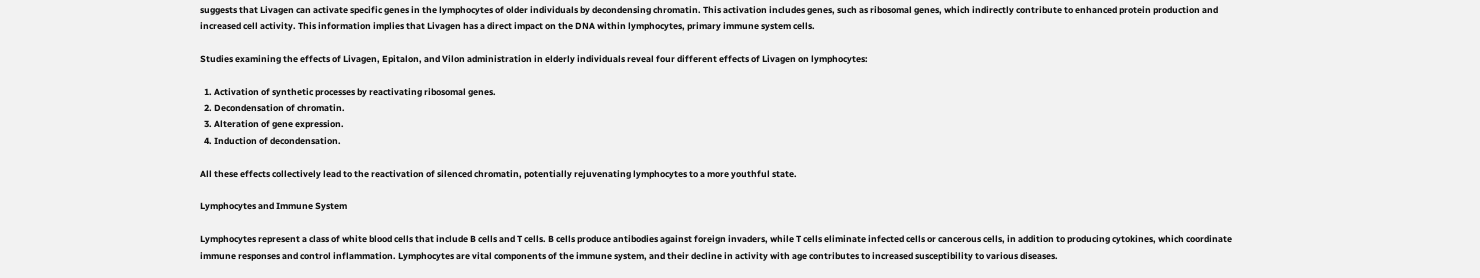suggests that Livagen can activate specific genes in the lymphocytes of older individuals by decondensing chromatin. This activation includes genes, such as ribosomal genes, which indirectly contribute to enhanced protein production and increased cell activity. This information implies that Livagen has a direct impact on the DNA within lymphocytes, primary immune system cells.

Studies examining the effects of Livagen, Epitalon, and Vilon administration in elderly individuals reveal four different effects of Livagen on lymphocytes:

  1. Activation of synthetic processes by reactivating ribosomal genes.
  2. Decondensation of chromatin.
  3. Alteration of gene expression.
  4. Induction of decondensation.

All these effects collectively lead to the reactivation of silenced chromatin, potentially rejuvenating lymphocytes to a more youthful state.

Lymphocytes and Immune System

Lymphocytes represent a class of white blood cells that include B cells and T cells. B cells produce antibodies against foreign invaders, while T cells eliminate infected cells or cancerous cells, in addition to producing cytokines, which coordinate immune responses and control inflammation. Lymphocytes are vital components of the immune system, and their decline in activity with age contributes to increased susceptibility to various diseases.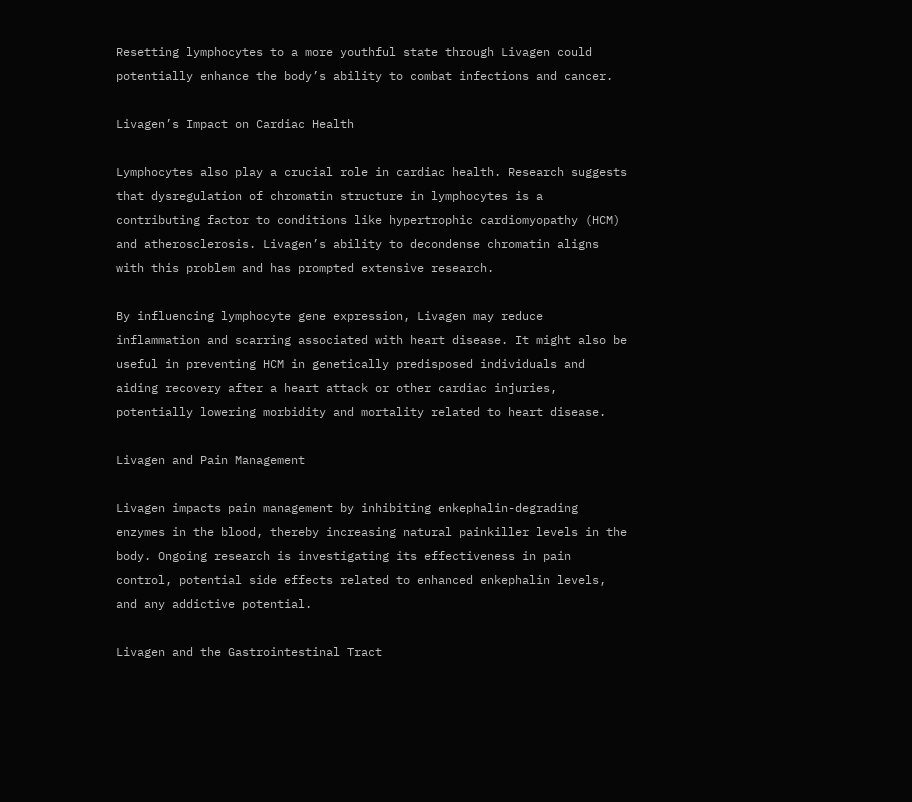Resetting lymphocytes to a more youthful state through Livagen could potentially enhance the body’s ability to combat infections and cancer.

Livagen’s Impact on Cardiac Health

Lymphocytes also play a crucial role in cardiac health. Research suggests that dysregulation of chromatin structure in lymphocytes is a contributing factor to conditions like hypertrophic cardiomyopathy (HCM) and atherosclerosis. Livagen’s ability to decondense chromatin aligns with this problem and has prompted extensive research.

By influencing lymphocyte gene expression, Livagen may reduce inflammation and scarring associated with heart disease. It might also be useful in preventing HCM in genetically predisposed individuals and aiding recovery after a heart attack or other cardiac injuries, potentially lowering morbidity and mortality related to heart disease.

Livagen and Pain Management

Livagen impacts pain management by inhibiting enkephalin-degrading enzymes in the blood, thereby increasing natural painkiller levels in the body. Ongoing research is investigating its effectiveness in pain control, potential side effects related to enhanced enkephalin levels, and any addictive potential.

Livagen and the Gastrointestinal Tract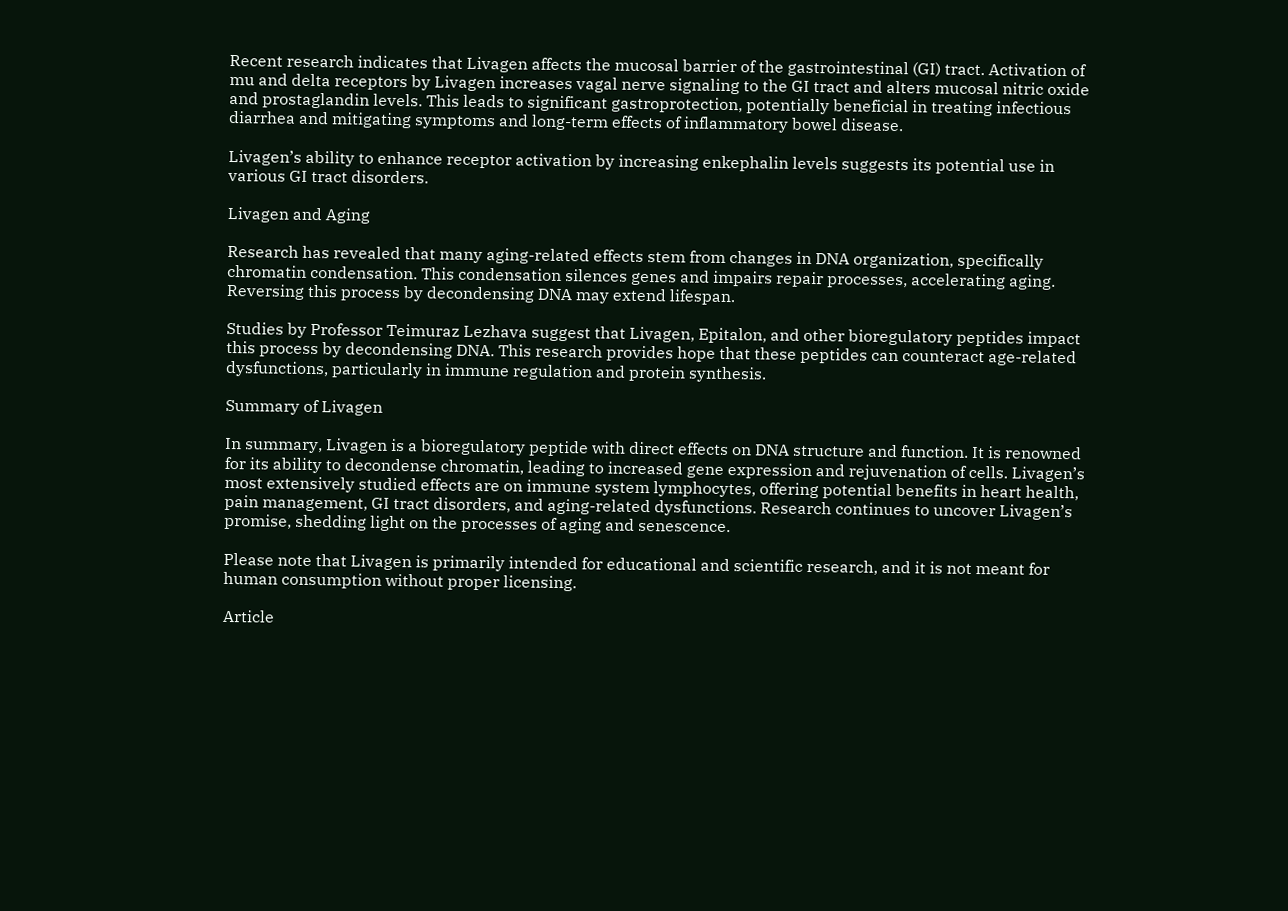Recent research indicates that Livagen affects the mucosal barrier of the gastrointestinal (GI) tract. Activation of mu and delta receptors by Livagen increases vagal nerve signaling to the GI tract and alters mucosal nitric oxide and prostaglandin levels. This leads to significant gastroprotection, potentially beneficial in treating infectious diarrhea and mitigating symptoms and long-term effects of inflammatory bowel disease.

Livagen’s ability to enhance receptor activation by increasing enkephalin levels suggests its potential use in various GI tract disorders.

Livagen and Aging

Research has revealed that many aging-related effects stem from changes in DNA organization, specifically chromatin condensation. This condensation silences genes and impairs repair processes, accelerating aging. Reversing this process by decondensing DNA may extend lifespan.

Studies by Professor Teimuraz Lezhava suggest that Livagen, Epitalon, and other bioregulatory peptides impact this process by decondensing DNA. This research provides hope that these peptides can counteract age-related dysfunctions, particularly in immune regulation and protein synthesis.

Summary of Livagen

In summary, Livagen is a bioregulatory peptide with direct effects on DNA structure and function. It is renowned for its ability to decondense chromatin, leading to increased gene expression and rejuvenation of cells. Livagen’s most extensively studied effects are on immune system lymphocytes, offering potential benefits in heart health, pain management, GI tract disorders, and aging-related dysfunctions. Research continues to uncover Livagen’s promise, shedding light on the processes of aging and senescence.

Please note that Livagen is primarily intended for educational and scientific research, and it is not meant for human consumption without proper licensing.

Article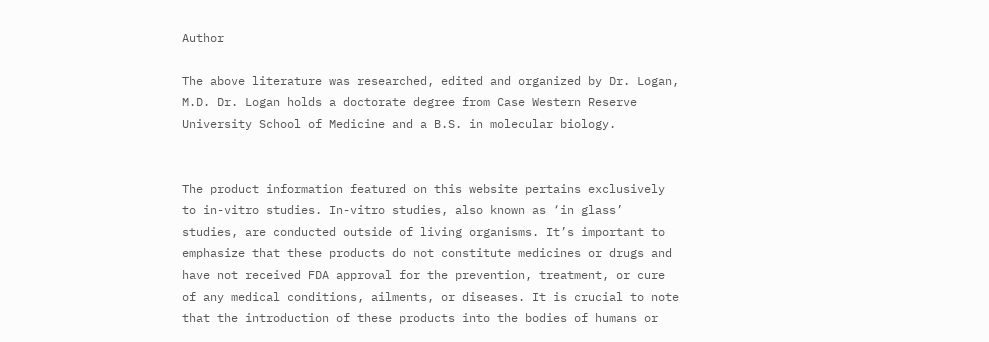Author

The above literature was researched, edited and organized by Dr. Logan, M.D. Dr. Logan holds a doctorate degree from Case Western Reserve University School of Medicine and a B.S. in molecular biology.


The product information featured on this website pertains exclusively to in-vitro studies. In-vitro studies, also known as ‘in glass’ studies, are conducted outside of living organisms. It’s important to emphasize that these products do not constitute medicines or drugs and have not received FDA approval for the prevention, treatment, or cure of any medical conditions, ailments, or diseases. It is crucial to note that the introduction of these products into the bodies of humans or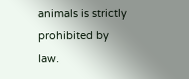animals is strictly prohibited by law.